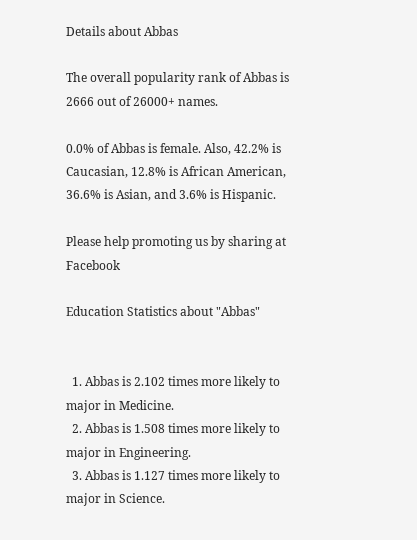Details about Abbas

The overall popularity rank of Abbas is 2666 out of 26000+ names.

0.0% of Abbas is female. Also, 42.2% is Caucasian, 12.8% is African American, 36.6% is Asian, and 3.6% is Hispanic.

Please help promoting us by sharing at Facebook

Education Statistics about "Abbas"


  1. Abbas is 2.102 times more likely to major in Medicine.
  2. Abbas is 1.508 times more likely to major in Engineering.
  3. Abbas is 1.127 times more likely to major in Science.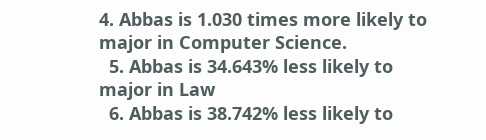4. Abbas is 1.030 times more likely to major in Computer Science.
  5. Abbas is 34.643% less likely to major in Law
  6. Abbas is 38.742% less likely to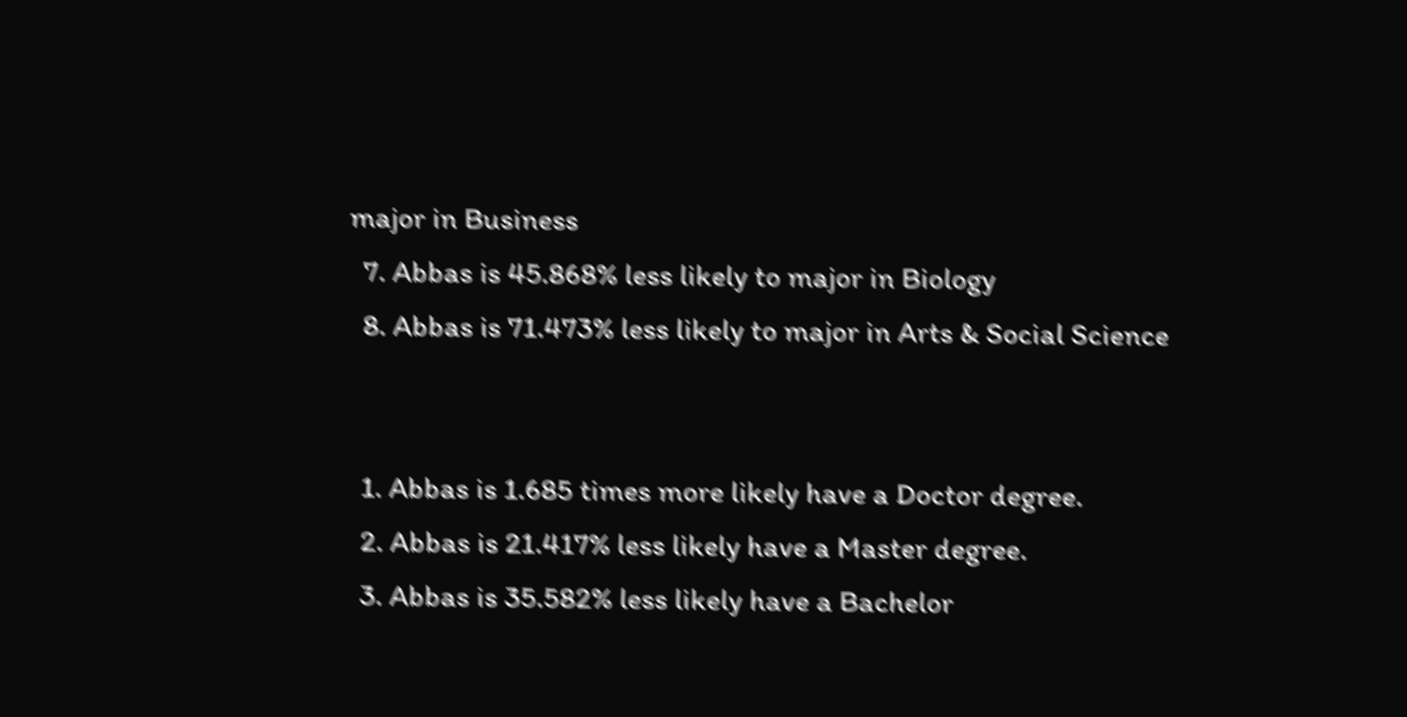major in Business
  7. Abbas is 45.868% less likely to major in Biology
  8. Abbas is 71.473% less likely to major in Arts & Social Science


  1. Abbas is 1.685 times more likely have a Doctor degree.
  2. Abbas is 21.417% less likely have a Master degree.
  3. Abbas is 35.582% less likely have a Bachelor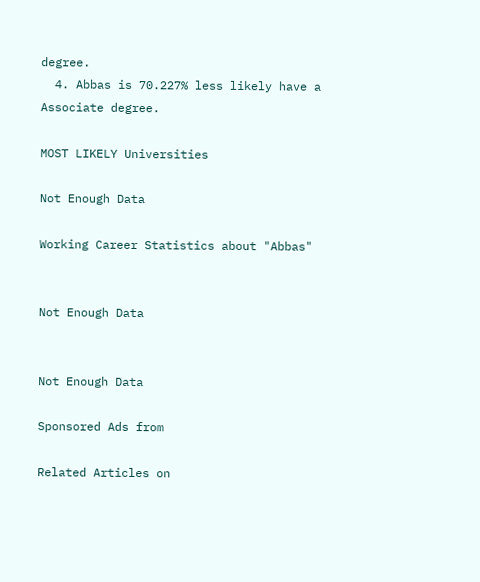degree.
  4. Abbas is 70.227% less likely have a Associate degree.

MOST LIKELY Universities

Not Enough Data

Working Career Statistics about "Abbas"


Not Enough Data


Not Enough Data

Sponsored Ads from

Related Articles on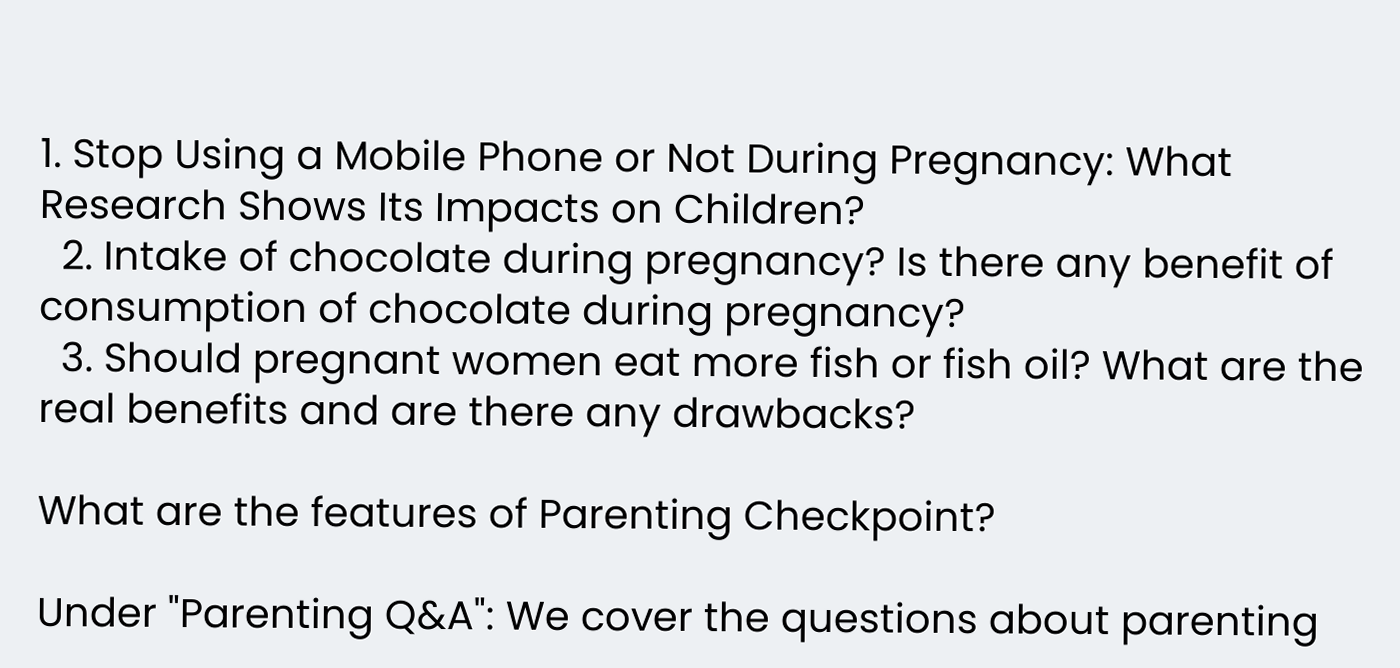1. Stop Using a Mobile Phone or Not During Pregnancy: What Research Shows Its Impacts on Children?
  2. Intake of chocolate during pregnancy? Is there any benefit of consumption of chocolate during pregnancy?
  3. Should pregnant women eat more fish or fish oil? What are the real benefits and are there any drawbacks?

What are the features of Parenting Checkpoint?

Under "Parenting Q&A": We cover the questions about parenting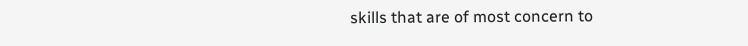skills that are of most concern to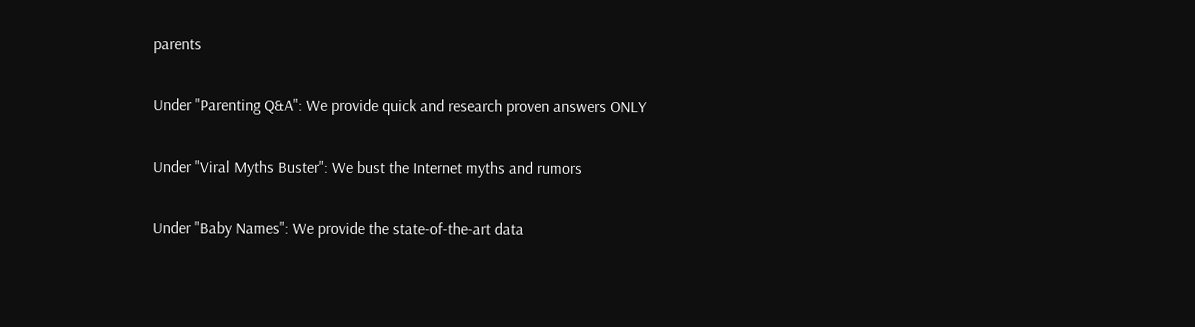parents

Under "Parenting Q&A": We provide quick and research proven answers ONLY

Under "Viral Myths Buster": We bust the Internet myths and rumors

Under "Baby Names": We provide the state-of-the-art data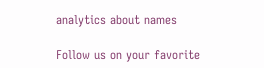analytics about names

Follow us on your favorite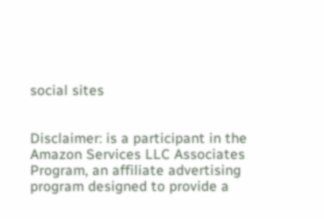social sites


Disclaimer: is a participant in the Amazon Services LLC Associates Program, an affiliate advertising program designed to provide a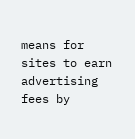means for sites to earn advertising fees by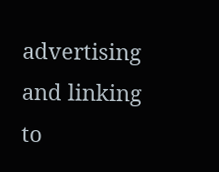advertising and linking to